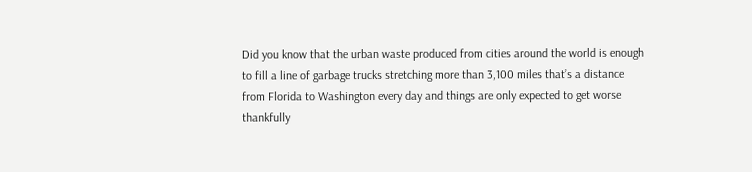Did you know that the urban waste produced from cities around the world is enough to fill a line of garbage trucks stretching more than 3,100 miles that’s a distance from Florida to Washington every day and things are only expected to get worse thankfully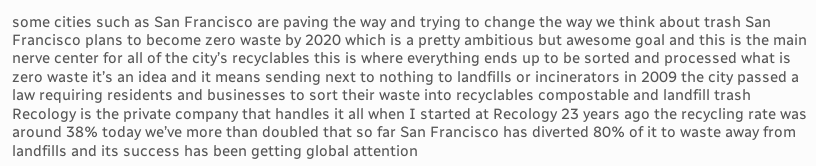some cities such as San Francisco are paving the way and trying to change the way we think about trash San Francisco plans to become zero waste by 2020 which is a pretty ambitious but awesome goal and this is the main nerve center for all of the city’s recyclables this is where everything ends up to be sorted and processed what is zero waste it’s an idea and it means sending next to nothing to landfills or incinerators in 2009 the city passed a law requiring residents and businesses to sort their waste into recyclables compostable and landfill trash Recology is the private company that handles it all when I started at Recology 23 years ago the recycling rate was around 38% today we’ve more than doubled that so far San Francisco has diverted 80% of it to waste away from landfills and its success has been getting global attention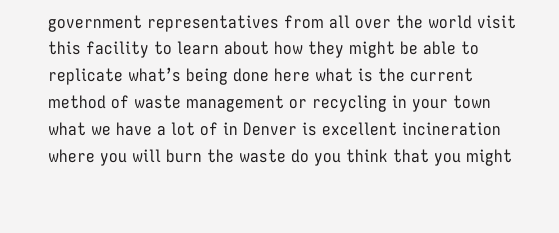government representatives from all over the world visit this facility to learn about how they might be able to replicate what’s being done here what is the current method of waste management or recycling in your town what we have a lot of in Denver is excellent incineration where you will burn the waste do you think that you might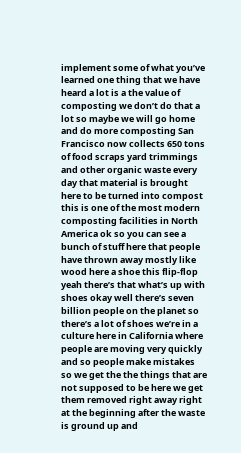implement some of what you’ve learned one thing that we have heard a lot is a the value of composting we don’t do that a lot so maybe we will go home and do more composting San Francisco now collects 650 tons of food scraps yard trimmings and other organic waste every day that material is brought here to be turned into compost this is one of the most modern composting facilities in North America ok so you can see a bunch of stuff here that people have thrown away mostly like wood here a shoe this flip-flop yeah there’s that what’s up with shoes okay well there’s seven billion people on the planet so there’s a lot of shoes we’re in a culture here in California where people are moving very quickly and so people make mistakes so we get the the things that are not supposed to be here we get them removed right away right at the beginning after the waste is ground up and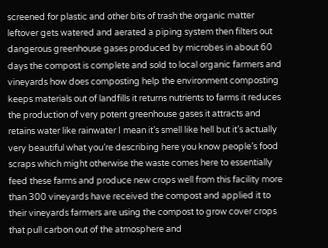screened for plastic and other bits of trash the organic matter leftover gets watered and aerated a piping system then filters out dangerous greenhouse gases produced by microbes in about 60 days the compost is complete and sold to local organic farmers and vineyards how does composting help the environment composting keeps materials out of landfills it returns nutrients to farms it reduces the production of very potent greenhouse gases it attracts and retains water like rainwater I mean it’s smell like hell but it’s actually very beautiful what you’re describing here you know people’s food scraps which might otherwise the waste comes here to essentially feed these farms and produce new crops well from this facility more than 300 vineyards have received the compost and applied it to their vineyards farmers are using the compost to grow cover crops that pull carbon out of the atmosphere and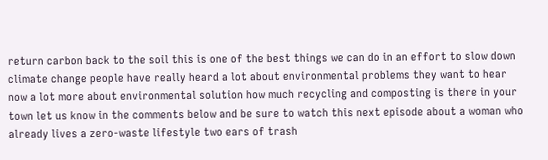return carbon back to the soil this is one of the best things we can do in an effort to slow down climate change people have really heard a lot about environmental problems they want to hear now a lot more about environmental solution how much recycling and composting is there in your town let us know in the comments below and be sure to watch this next episode about a woman who already lives a zero-waste lifestyle two ears of trash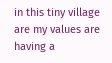in this tiny village are my values are having a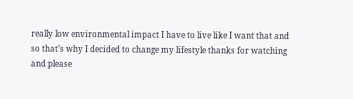really low environmental impact I have to live like I want that and so that’s why I decided to change my lifestyle thanks for watching and please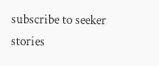subscribe to seeker stories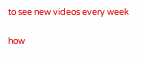to see new videos every week

how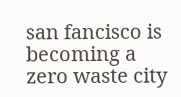san fancisco is becoming a zero waste city